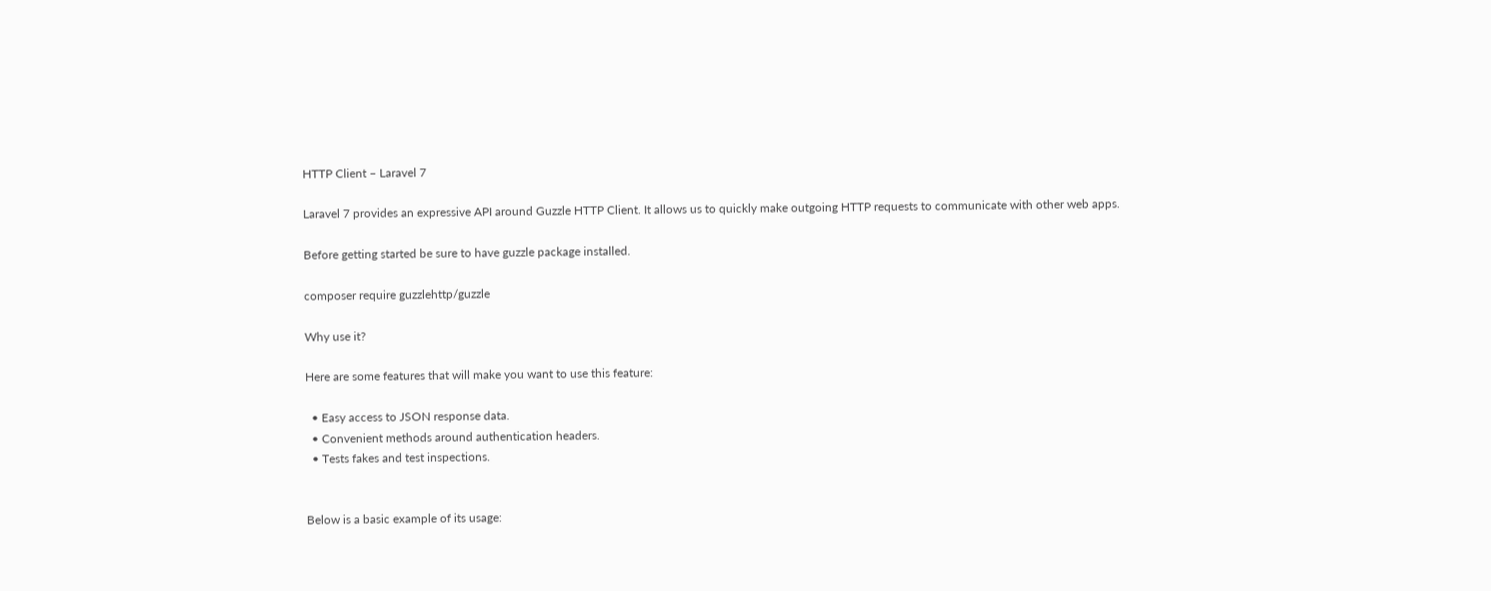HTTP Client – Laravel 7

Laravel 7 provides an expressive API around Guzzle HTTP Client. It allows us to quickly make outgoing HTTP requests to communicate with other web apps.

Before getting started be sure to have guzzle package installed.

composer require guzzlehttp/guzzle

Why use it?

Here are some features that will make you want to use this feature:

  • Easy access to JSON response data.
  • Convenient methods around authentication headers.
  • Tests fakes and test inspections.


Below is a basic example of its usage: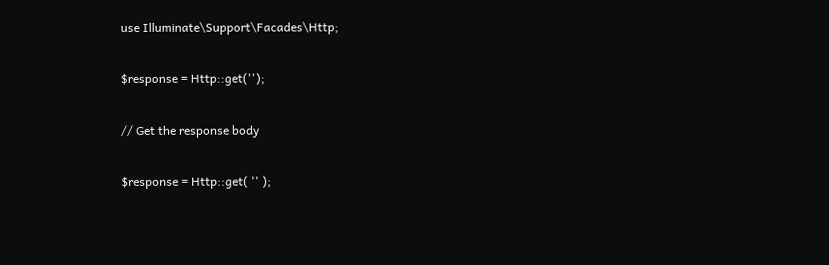use Illuminate\Support\Facades\Http;

$response = Http::get('');

// Get the response body

$response = Http::get( '' );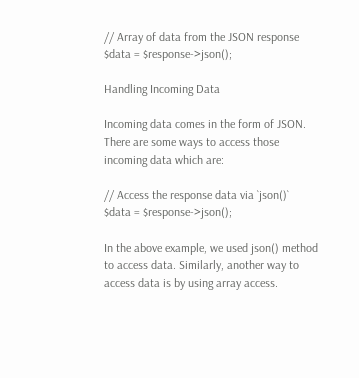// Array of data from the JSON response
$data = $response->json();

Handling Incoming Data

Incoming data comes in the form of JSON. There are some ways to access those incoming data which are:

// Access the response data via `json()`
$data = $response->json();

In the above example, we used json() method to access data. Similarly, another way to access data is by using array access.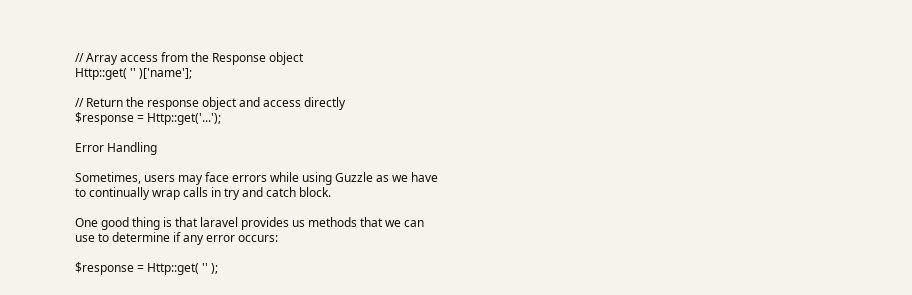// Array access from the Response object
Http::get( '' )['name'];

// Return the response object and access directly
$response = Http::get('...');

Error Handling

Sometimes, users may face errors while using Guzzle as we have to continually wrap calls in try and catch block.

One good thing is that laravel provides us methods that we can use to determine if any error occurs:

$response = Http::get( '' );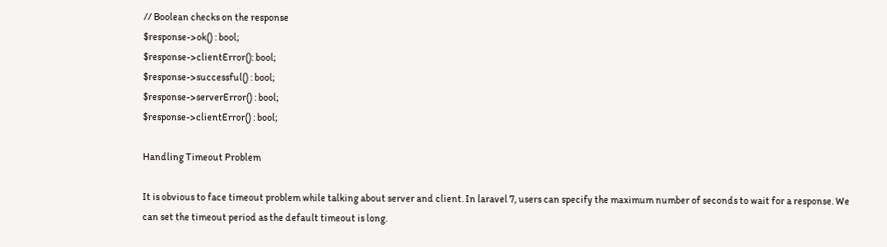// Boolean checks on the response
$response->ok() : bool;
$response->clientError(): bool;
$response->successful() : bool;
$response->serverError() : bool;
$response->clientError() : bool;

Handling Timeout Problem

It is obvious to face timeout problem while talking about server and client. In laravel 7, users can specify the maximum number of seconds to wait for a response. We can set the timeout period as the default timeout is long.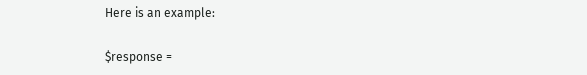Here is an example:

$response =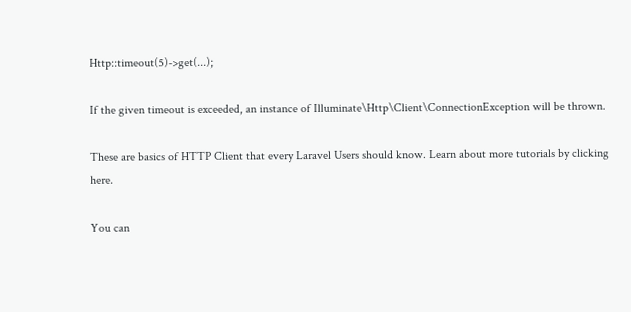Http::timeout(5)->get(...);

If the given timeout is exceeded, an instance of Illuminate\Http\Client\ConnectionException will be thrown.

These are basics of HTTP Client that every Laravel Users should know. Learn about more tutorials by clicking here.

You can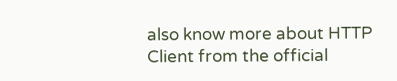also know more about HTTP Client from the official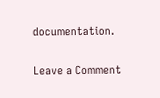documentation.

Leave a Comment